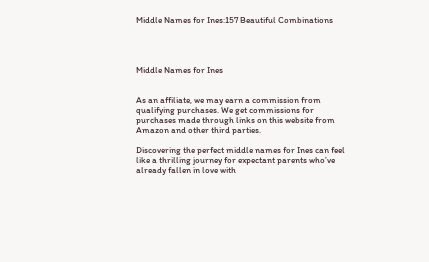Middle Names for Ines:157 Beautiful Combinations




Middle Names for Ines


As an affiliate, we may earn a commission from qualifying purchases. We get commissions for purchases made through links on this website from Amazon and other third parties.

Discovering the perfect middle names for Ines can feel like a thrilling journey for expectant parents who’ve already fallen in love with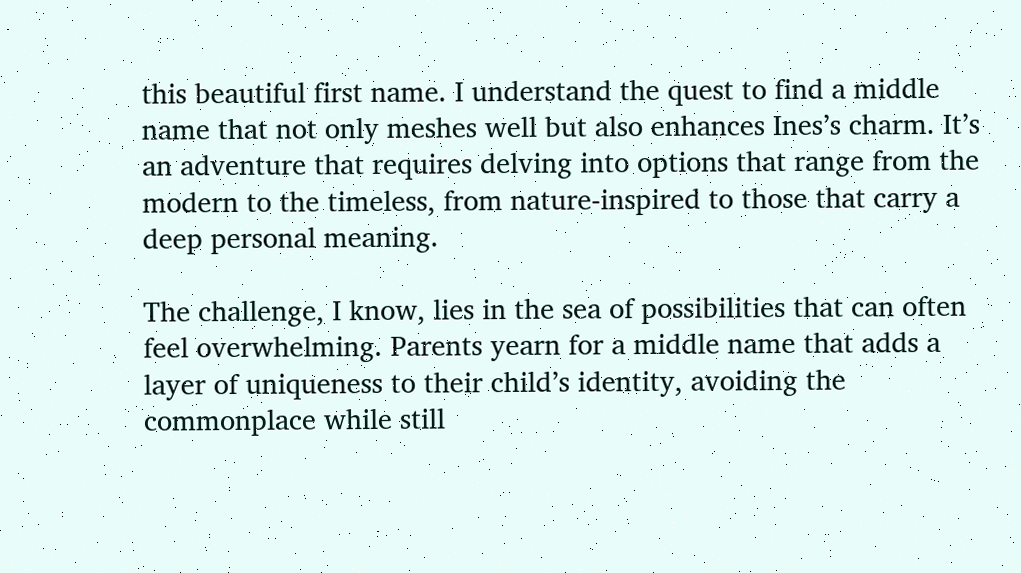this beautiful first name. I understand the quest to find a middle name that not only meshes well but also enhances Ines’s charm. It’s an adventure that requires delving into options that range from the modern to the timeless, from nature-inspired to those that carry a deep personal meaning.

The challenge, I know, lies in the sea of possibilities that can often feel overwhelming. Parents yearn for a middle name that adds a layer of uniqueness to their child’s identity, avoiding the commonplace while still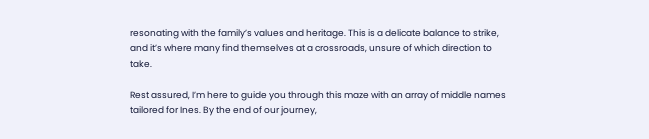resonating with the family’s values and heritage. This is a delicate balance to strike, and it’s where many find themselves at a crossroads, unsure of which direction to take.

Rest assured, I’m here to guide you through this maze with an array of middle names tailored for Ines. By the end of our journey,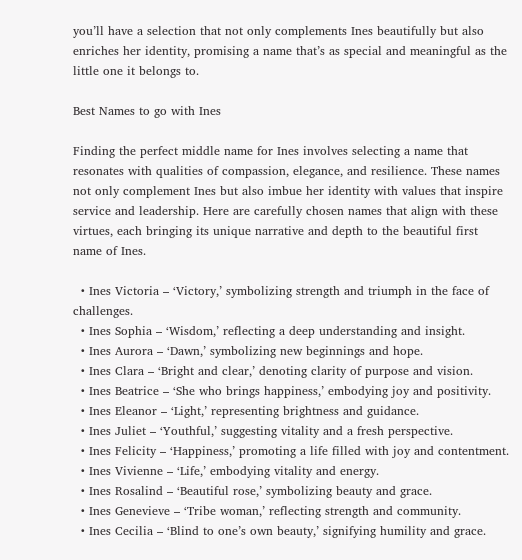you’ll have a selection that not only complements Ines beautifully but also enriches her identity, promising a name that’s as special and meaningful as the little one it belongs to.

Best Names to go with Ines

Finding the perfect middle name for Ines involves selecting a name that resonates with qualities of compassion, elegance, and resilience. These names not only complement Ines but also imbue her identity with values that inspire service and leadership. Here are carefully chosen names that align with these virtues, each bringing its unique narrative and depth to the beautiful first name of Ines.

  • Ines Victoria – ‘Victory,’ symbolizing strength and triumph in the face of challenges.
  • Ines Sophia – ‘Wisdom,’ reflecting a deep understanding and insight.
  • Ines Aurora – ‘Dawn,’ symbolizing new beginnings and hope.
  • Ines Clara – ‘Bright and clear,’ denoting clarity of purpose and vision.
  • Ines Beatrice – ‘She who brings happiness,’ embodying joy and positivity.
  • Ines Eleanor – ‘Light,’ representing brightness and guidance.
  • Ines Juliet – ‘Youthful,’ suggesting vitality and a fresh perspective.
  • Ines Felicity – ‘Happiness,’ promoting a life filled with joy and contentment.
  • Ines Vivienne – ‘Life,’ embodying vitality and energy.
  • Ines Rosalind – ‘Beautiful rose,’ symbolizing beauty and grace.
  • Ines Genevieve – ‘Tribe woman,’ reflecting strength and community.
  • Ines Cecilia – ‘Blind to one’s own beauty,’ signifying humility and grace.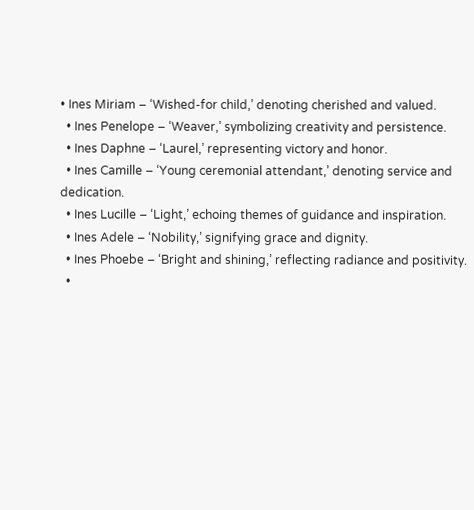• Ines Miriam – ‘Wished-for child,’ denoting cherished and valued.
  • Ines Penelope – ‘Weaver,’ symbolizing creativity and persistence.
  • Ines Daphne – ‘Laurel,’ representing victory and honor.
  • Ines Camille – ‘Young ceremonial attendant,’ denoting service and dedication.
  • Ines Lucille – ‘Light,’ echoing themes of guidance and inspiration.
  • Ines Adele – ‘Nobility,’ signifying grace and dignity.
  • Ines Phoebe – ‘Bright and shining,’ reflecting radiance and positivity.
  •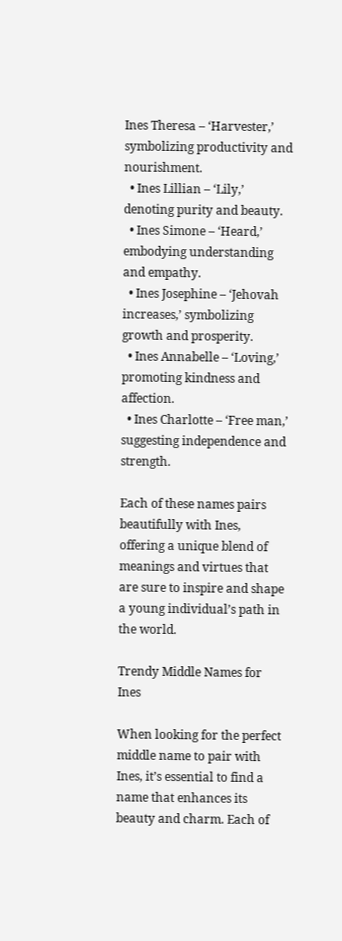Ines Theresa – ‘Harvester,’ symbolizing productivity and nourishment.
  • Ines Lillian – ‘Lily,’ denoting purity and beauty.
  • Ines Simone – ‘Heard,’ embodying understanding and empathy.
  • Ines Josephine – ‘Jehovah increases,’ symbolizing growth and prosperity.
  • Ines Annabelle – ‘Loving,’ promoting kindness and affection.
  • Ines Charlotte – ‘Free man,’ suggesting independence and strength.

Each of these names pairs beautifully with Ines, offering a unique blend of meanings and virtues that are sure to inspire and shape a young individual’s path in the world.

Trendy Middle Names for Ines

When looking for the perfect middle name to pair with Ines, it’s essential to find a name that enhances its beauty and charm. Each of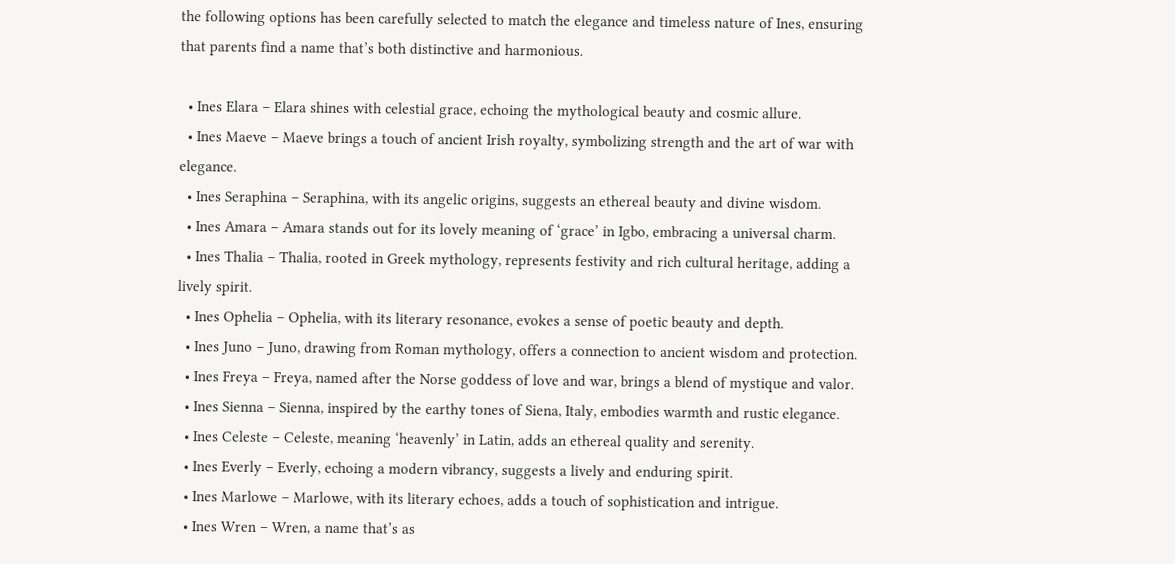the following options has been carefully selected to match the elegance and timeless nature of Ines, ensuring that parents find a name that’s both distinctive and harmonious.

  • Ines Elara – Elara shines with celestial grace, echoing the mythological beauty and cosmic allure.
  • Ines Maeve – Maeve brings a touch of ancient Irish royalty, symbolizing strength and the art of war with elegance.
  • Ines Seraphina – Seraphina, with its angelic origins, suggests an ethereal beauty and divine wisdom.
  • Ines Amara – Amara stands out for its lovely meaning of ‘grace’ in Igbo, embracing a universal charm.
  • Ines Thalia – Thalia, rooted in Greek mythology, represents festivity and rich cultural heritage, adding a lively spirit.
  • Ines Ophelia – Ophelia, with its literary resonance, evokes a sense of poetic beauty and depth.
  • Ines Juno – Juno, drawing from Roman mythology, offers a connection to ancient wisdom and protection.
  • Ines Freya – Freya, named after the Norse goddess of love and war, brings a blend of mystique and valor.
  • Ines Sienna – Sienna, inspired by the earthy tones of Siena, Italy, embodies warmth and rustic elegance.
  • Ines Celeste – Celeste, meaning ‘heavenly’ in Latin, adds an ethereal quality and serenity.
  • Ines Everly – Everly, echoing a modern vibrancy, suggests a lively and enduring spirit.
  • Ines Marlowe – Marlowe, with its literary echoes, adds a touch of sophistication and intrigue.
  • Ines Wren – Wren, a name that’s as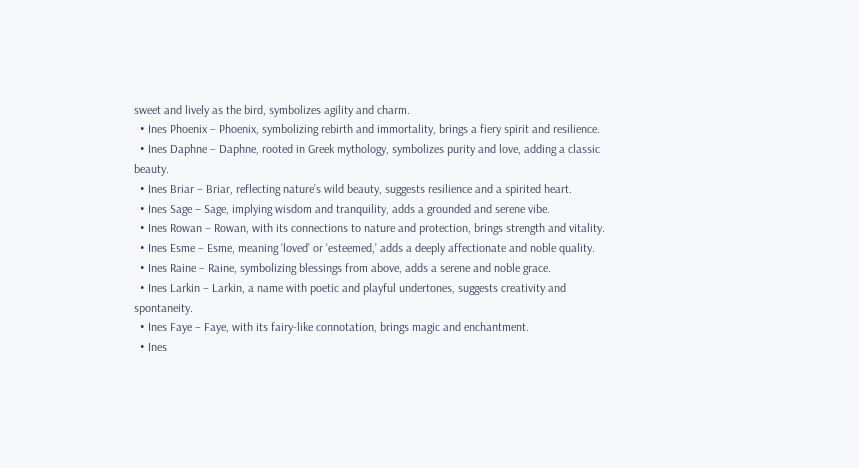sweet and lively as the bird, symbolizes agility and charm.
  • Ines Phoenix – Phoenix, symbolizing rebirth and immortality, brings a fiery spirit and resilience.
  • Ines Daphne – Daphne, rooted in Greek mythology, symbolizes purity and love, adding a classic beauty.
  • Ines Briar – Briar, reflecting nature’s wild beauty, suggests resilience and a spirited heart.
  • Ines Sage – Sage, implying wisdom and tranquility, adds a grounded and serene vibe.
  • Ines Rowan – Rowan, with its connections to nature and protection, brings strength and vitality.
  • Ines Esme – Esme, meaning ‘loved’ or ‘esteemed,’ adds a deeply affectionate and noble quality.
  • Ines Raine – Raine, symbolizing blessings from above, adds a serene and noble grace.
  • Ines Larkin – Larkin, a name with poetic and playful undertones, suggests creativity and spontaneity.
  • Ines Faye – Faye, with its fairy-like connotation, brings magic and enchantment.
  • Ines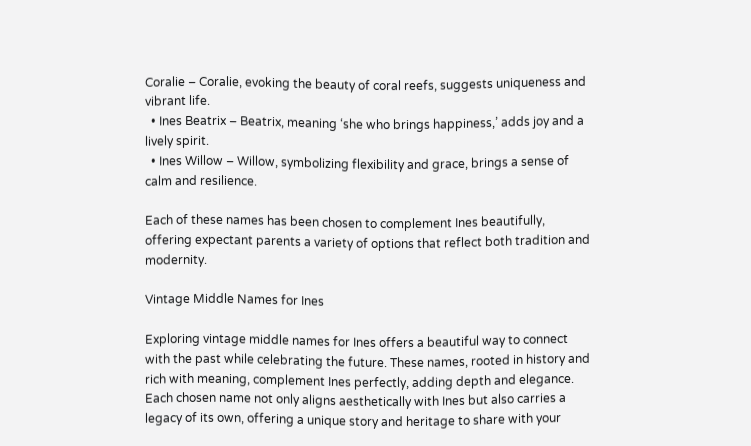Coralie – Coralie, evoking the beauty of coral reefs, suggests uniqueness and vibrant life.
  • Ines Beatrix – Beatrix, meaning ‘she who brings happiness,’ adds joy and a lively spirit.
  • Ines Willow – Willow, symbolizing flexibility and grace, brings a sense of calm and resilience.

Each of these names has been chosen to complement Ines beautifully, offering expectant parents a variety of options that reflect both tradition and modernity.

Vintage Middle Names for Ines

Exploring vintage middle names for Ines offers a beautiful way to connect with the past while celebrating the future. These names, rooted in history and rich with meaning, complement Ines perfectly, adding depth and elegance. Each chosen name not only aligns aesthetically with Ines but also carries a legacy of its own, offering a unique story and heritage to share with your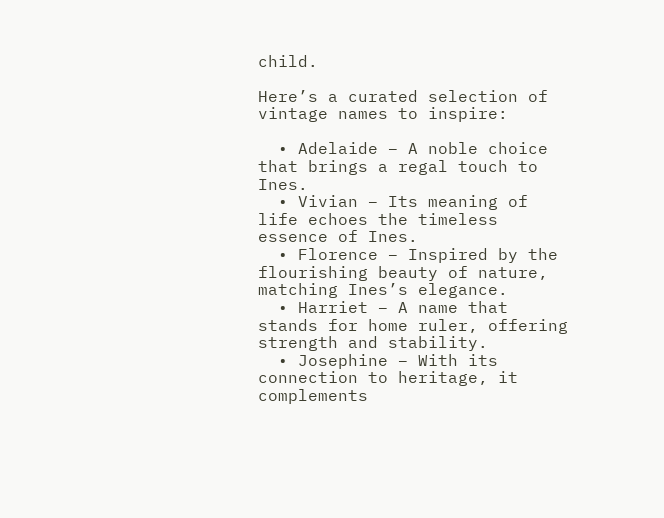child.

Here’s a curated selection of vintage names to inspire:

  • Adelaide – A noble choice that brings a regal touch to Ines.
  • Vivian – Its meaning of life echoes the timeless essence of Ines.
  • Florence – Inspired by the flourishing beauty of nature, matching Ines’s elegance.
  • Harriet – A name that stands for home ruler, offering strength and stability.
  • Josephine – With its connection to heritage, it complements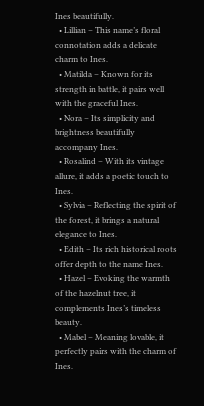Ines beautifully.
  • Lillian – This name’s floral connotation adds a delicate charm to Ines.
  • Matilda – Known for its strength in battle, it pairs well with the graceful Ines.
  • Nora – Its simplicity and brightness beautifully accompany Ines.
  • Rosalind – With its vintage allure, it adds a poetic touch to Ines.
  • Sylvia – Reflecting the spirit of the forest, it brings a natural elegance to Ines.
  • Edith – Its rich historical roots offer depth to the name Ines.
  • Hazel – Evoking the warmth of the hazelnut tree, it complements Ines’s timeless beauty.
  • Mabel – Meaning lovable, it perfectly pairs with the charm of Ines.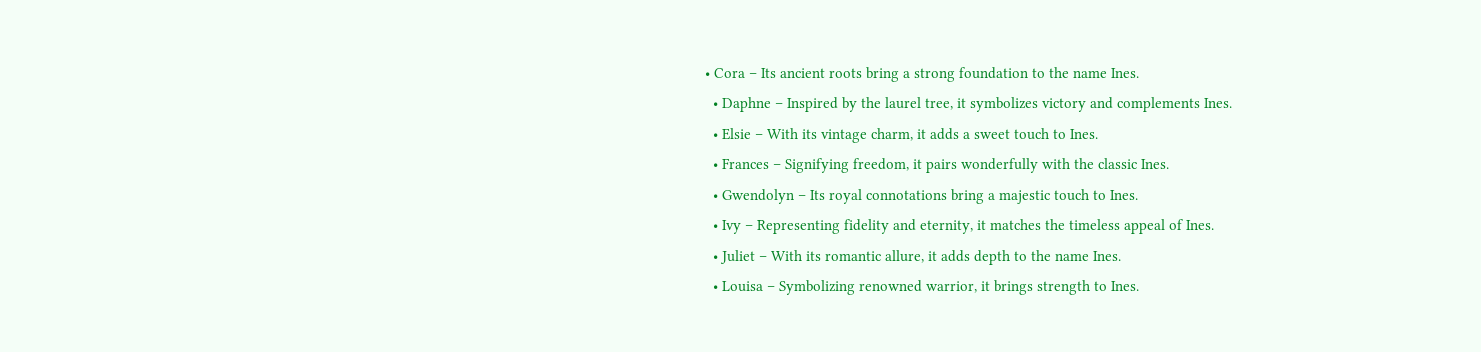• Cora – Its ancient roots bring a strong foundation to the name Ines.
  • Daphne – Inspired by the laurel tree, it symbolizes victory and complements Ines.
  • Elsie – With its vintage charm, it adds a sweet touch to Ines.
  • Frances – Signifying freedom, it pairs wonderfully with the classic Ines.
  • Gwendolyn – Its royal connotations bring a majestic touch to Ines.
  • Ivy – Representing fidelity and eternity, it matches the timeless appeal of Ines.
  • Juliet – With its romantic allure, it adds depth to the name Ines.
  • Louisa – Symbolizing renowned warrior, it brings strength to Ines.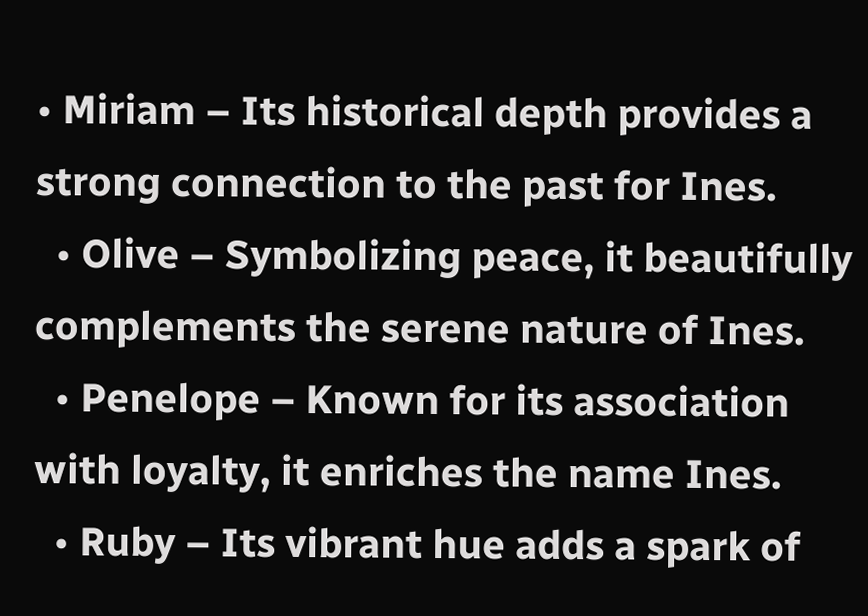• Miriam – Its historical depth provides a strong connection to the past for Ines.
  • Olive – Symbolizing peace, it beautifully complements the serene nature of Ines.
  • Penelope – Known for its association with loyalty, it enriches the name Ines.
  • Ruby – Its vibrant hue adds a spark of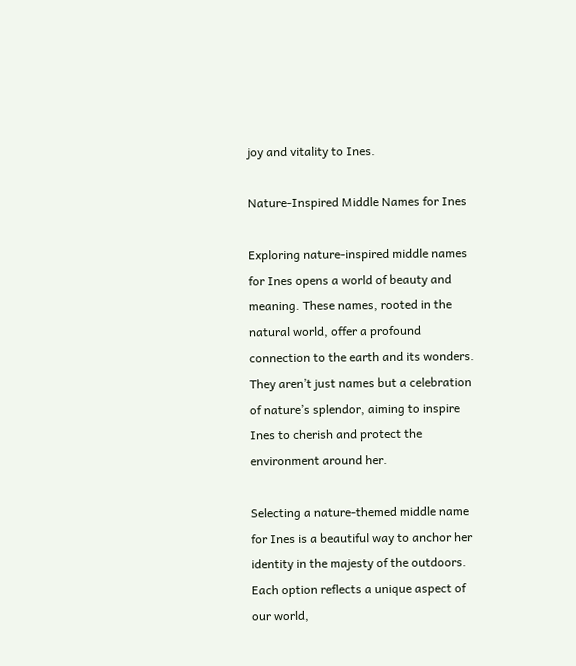joy and vitality to Ines.

Nature-Inspired Middle Names for Ines

Exploring nature-inspired middle names for Ines opens a world of beauty and meaning. These names, rooted in the natural world, offer a profound connection to the earth and its wonders. They aren’t just names but a celebration of nature’s splendor, aiming to inspire Ines to cherish and protect the environment around her.

Selecting a nature-themed middle name for Ines is a beautiful way to anchor her identity in the majesty of the outdoors. Each option reflects a unique aspect of our world,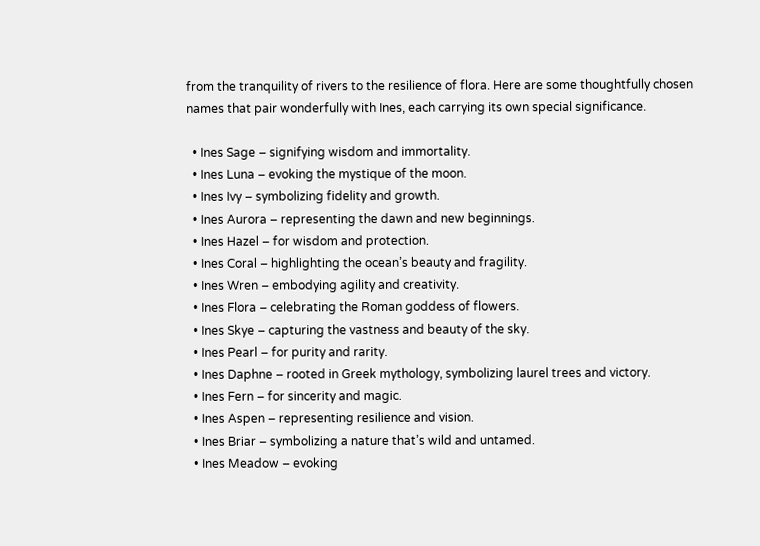from the tranquility of rivers to the resilience of flora. Here are some thoughtfully chosen names that pair wonderfully with Ines, each carrying its own special significance.

  • Ines Sage – signifying wisdom and immortality.
  • Ines Luna – evoking the mystique of the moon.
  • Ines Ivy – symbolizing fidelity and growth.
  • Ines Aurora – representing the dawn and new beginnings.
  • Ines Hazel – for wisdom and protection.
  • Ines Coral – highlighting the ocean’s beauty and fragility.
  • Ines Wren – embodying agility and creativity.
  • Ines Flora – celebrating the Roman goddess of flowers.
  • Ines Skye – capturing the vastness and beauty of the sky.
  • Ines Pearl – for purity and rarity.
  • Ines Daphne – rooted in Greek mythology, symbolizing laurel trees and victory.
  • Ines Fern – for sincerity and magic.
  • Ines Aspen – representing resilience and vision.
  • Ines Briar – symbolizing a nature that’s wild and untamed.
  • Ines Meadow – evoking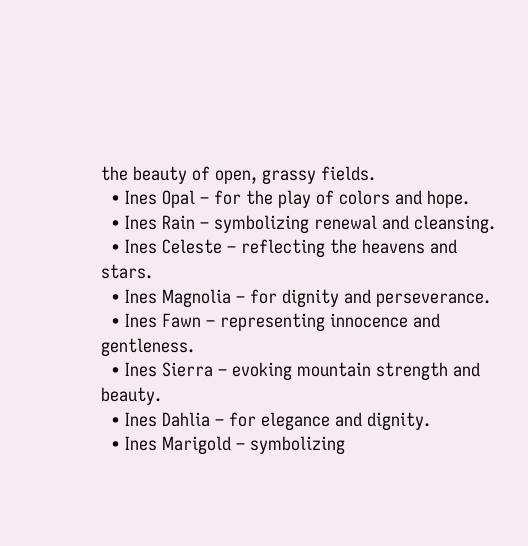the beauty of open, grassy fields.
  • Ines Opal – for the play of colors and hope.
  • Ines Rain – symbolizing renewal and cleansing.
  • Ines Celeste – reflecting the heavens and stars.
  • Ines Magnolia – for dignity and perseverance.
  • Ines Fawn – representing innocence and gentleness.
  • Ines Sierra – evoking mountain strength and beauty.
  • Ines Dahlia – for elegance and dignity.
  • Ines Marigold – symbolizing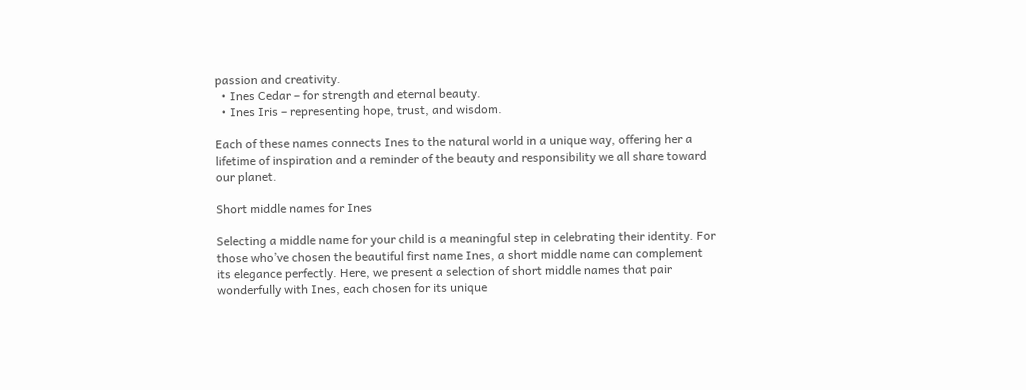passion and creativity.
  • Ines Cedar – for strength and eternal beauty.
  • Ines Iris – representing hope, trust, and wisdom.

Each of these names connects Ines to the natural world in a unique way, offering her a lifetime of inspiration and a reminder of the beauty and responsibility we all share toward our planet.

Short middle names for Ines

Selecting a middle name for your child is a meaningful step in celebrating their identity. For those who’ve chosen the beautiful first name Ines, a short middle name can complement its elegance perfectly. Here, we present a selection of short middle names that pair wonderfully with Ines, each chosen for its unique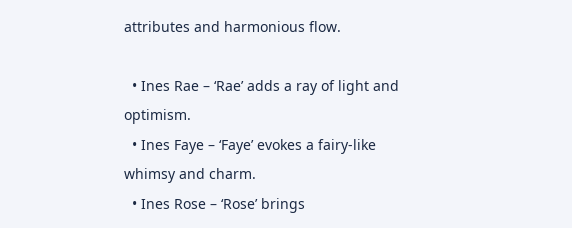attributes and harmonious flow.

  • Ines Rae – ‘Rae’ adds a ray of light and optimism.
  • Ines Faye – ‘Faye’ evokes a fairy-like whimsy and charm.
  • Ines Rose – ‘Rose’ brings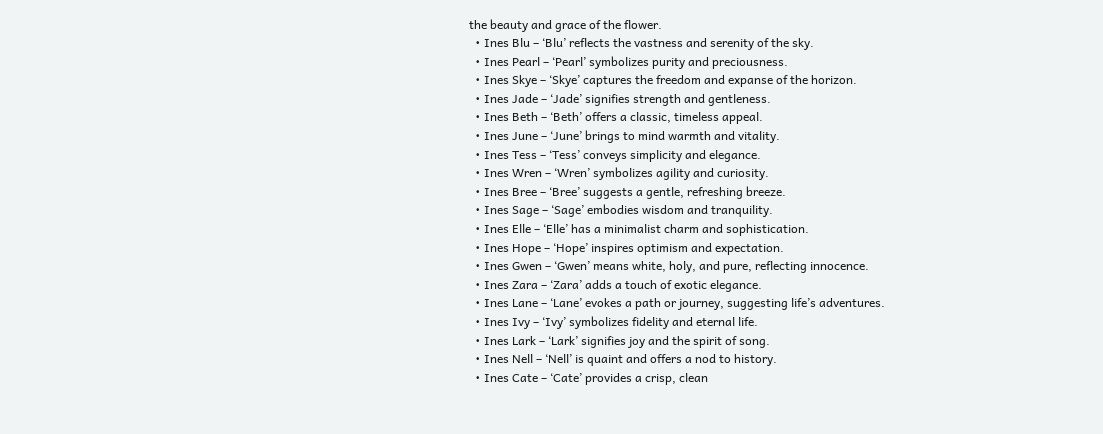the beauty and grace of the flower.
  • Ines Blu – ‘Blu’ reflects the vastness and serenity of the sky.
  • Ines Pearl – ‘Pearl’ symbolizes purity and preciousness.
  • Ines Skye – ‘Skye’ captures the freedom and expanse of the horizon.
  • Ines Jade – ‘Jade’ signifies strength and gentleness.
  • Ines Beth – ‘Beth’ offers a classic, timeless appeal.
  • Ines June – ‘June’ brings to mind warmth and vitality.
  • Ines Tess – ‘Tess’ conveys simplicity and elegance.
  • Ines Wren – ‘Wren’ symbolizes agility and curiosity.
  • Ines Bree – ‘Bree’ suggests a gentle, refreshing breeze.
  • Ines Sage – ‘Sage’ embodies wisdom and tranquility.
  • Ines Elle – ‘Elle’ has a minimalist charm and sophistication.
  • Ines Hope – ‘Hope’ inspires optimism and expectation.
  • Ines Gwen – ‘Gwen’ means white, holy, and pure, reflecting innocence.
  • Ines Zara – ‘Zara’ adds a touch of exotic elegance.
  • Ines Lane – ‘Lane’ evokes a path or journey, suggesting life’s adventures.
  • Ines Ivy – ‘Ivy’ symbolizes fidelity and eternal life.
  • Ines Lark – ‘Lark’ signifies joy and the spirit of song.
  • Ines Nell – ‘Nell’ is quaint and offers a nod to history.
  • Ines Cate – ‘Cate’ provides a crisp, clean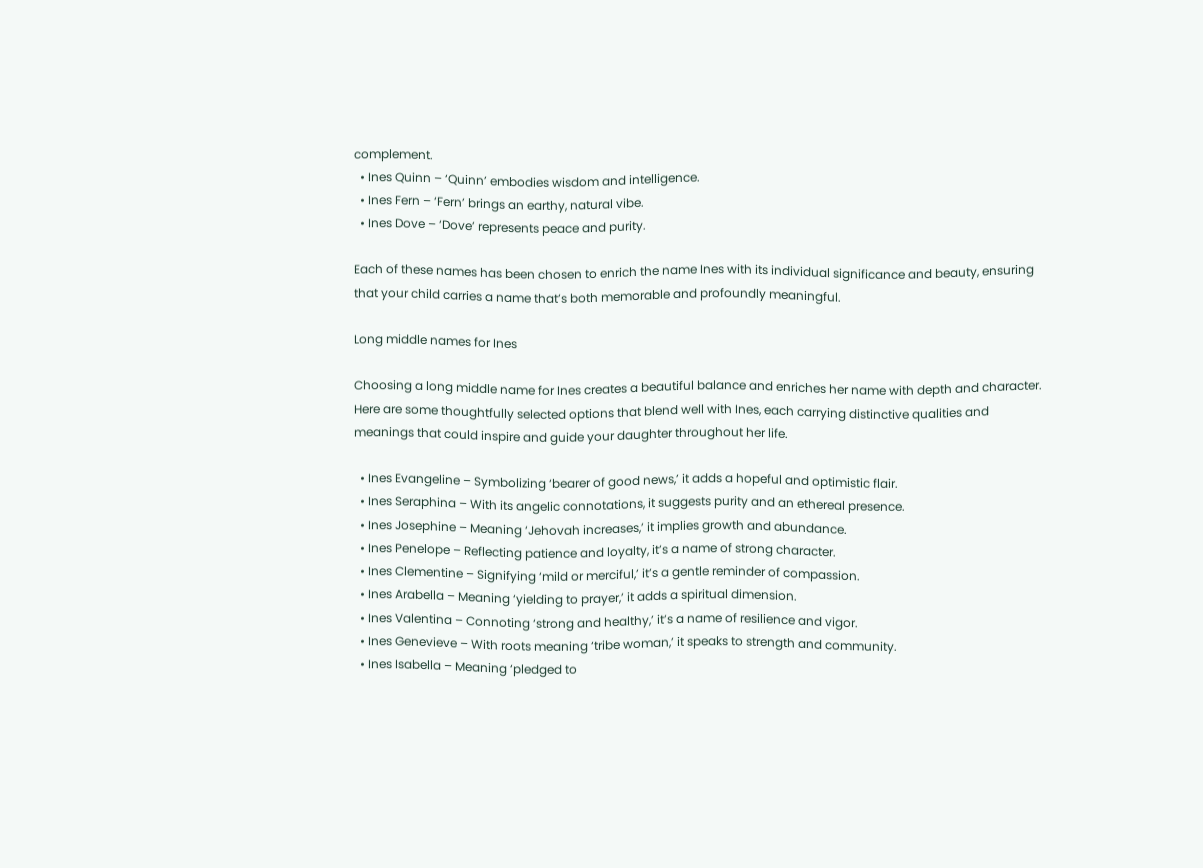complement.
  • Ines Quinn – ‘Quinn’ embodies wisdom and intelligence.
  • Ines Fern – ‘Fern’ brings an earthy, natural vibe.
  • Ines Dove – ‘Dove’ represents peace and purity.

Each of these names has been chosen to enrich the name Ines with its individual significance and beauty, ensuring that your child carries a name that’s both memorable and profoundly meaningful.

Long middle names for Ines

Choosing a long middle name for Ines creates a beautiful balance and enriches her name with depth and character. Here are some thoughtfully selected options that blend well with Ines, each carrying distinctive qualities and meanings that could inspire and guide your daughter throughout her life.

  • Ines Evangeline – Symbolizing ‘bearer of good news,’ it adds a hopeful and optimistic flair.
  • Ines Seraphina – With its angelic connotations, it suggests purity and an ethereal presence.
  • Ines Josephine – Meaning ‘Jehovah increases,’ it implies growth and abundance.
  • Ines Penelope – Reflecting patience and loyalty, it’s a name of strong character.
  • Ines Clementine – Signifying ‘mild or merciful,’ it’s a gentle reminder of compassion.
  • Ines Arabella – Meaning ‘yielding to prayer,’ it adds a spiritual dimension.
  • Ines Valentina – Connoting ‘strong and healthy,’ it’s a name of resilience and vigor.
  • Ines Genevieve – With roots meaning ‘tribe woman,’ it speaks to strength and community.
  • Ines Isabella – Meaning ‘pledged to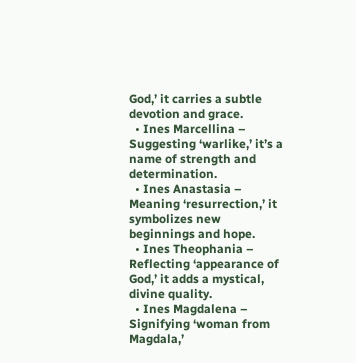God,’ it carries a subtle devotion and grace.
  • Ines Marcellina – Suggesting ‘warlike,’ it’s a name of strength and determination.
  • Ines Anastasia – Meaning ‘resurrection,’ it symbolizes new beginnings and hope.
  • Ines Theophania – Reflecting ‘appearance of God,’ it adds a mystical, divine quality.
  • Ines Magdalena – Signifying ‘woman from Magdala,’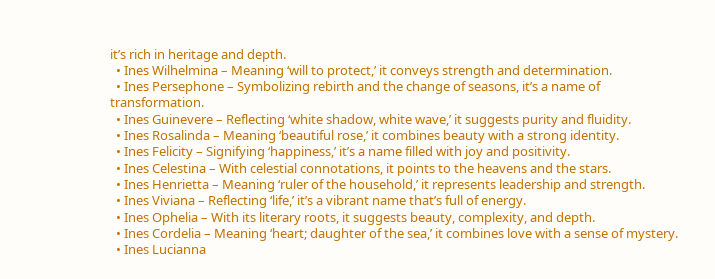it’s rich in heritage and depth.
  • Ines Wilhelmina – Meaning ‘will to protect,’ it conveys strength and determination.
  • Ines Persephone – Symbolizing rebirth and the change of seasons, it’s a name of transformation.
  • Ines Guinevere – Reflecting ‘white shadow, white wave,’ it suggests purity and fluidity.
  • Ines Rosalinda – Meaning ‘beautiful rose,’ it combines beauty with a strong identity.
  • Ines Felicity – Signifying ‘happiness,’ it’s a name filled with joy and positivity.
  • Ines Celestina – With celestial connotations, it points to the heavens and the stars.
  • Ines Henrietta – Meaning ‘ruler of the household,’ it represents leadership and strength.
  • Ines Viviana – Reflecting ‘life,’ it’s a vibrant name that’s full of energy.
  • Ines Ophelia – With its literary roots, it suggests beauty, complexity, and depth.
  • Ines Cordelia – Meaning ‘heart; daughter of the sea,’ it combines love with a sense of mystery.
  • Ines Lucianna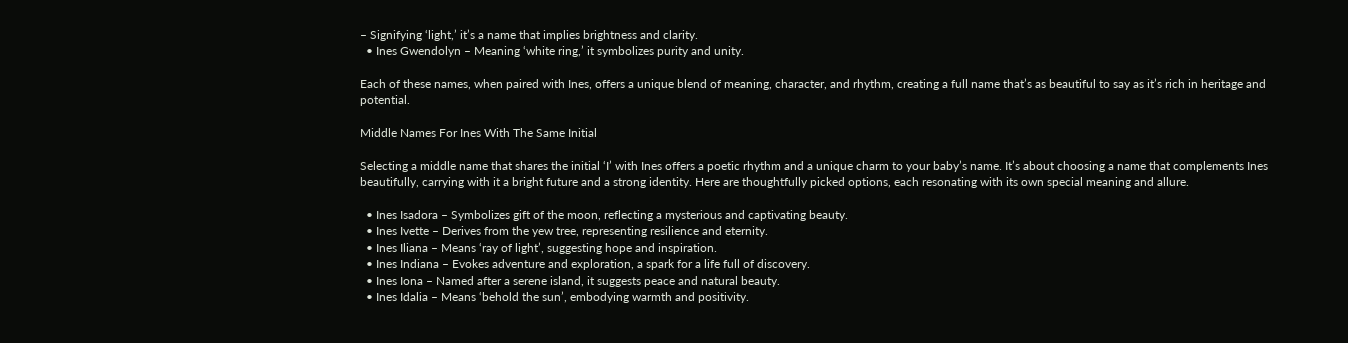– Signifying ‘light,’ it’s a name that implies brightness and clarity.
  • Ines Gwendolyn – Meaning ‘white ring,’ it symbolizes purity and unity.

Each of these names, when paired with Ines, offers a unique blend of meaning, character, and rhythm, creating a full name that’s as beautiful to say as it’s rich in heritage and potential.

Middle Names For Ines With The Same Initial

Selecting a middle name that shares the initial ‘I’ with Ines offers a poetic rhythm and a unique charm to your baby’s name. It’s about choosing a name that complements Ines beautifully, carrying with it a bright future and a strong identity. Here are thoughtfully picked options, each resonating with its own special meaning and allure.

  • Ines Isadora – Symbolizes gift of the moon, reflecting a mysterious and captivating beauty.
  • Ines Ivette – Derives from the yew tree, representing resilience and eternity.
  • Ines Iliana – Means ‘ray of light’, suggesting hope and inspiration.
  • Ines Indiana – Evokes adventure and exploration, a spark for a life full of discovery.
  • Ines Iona – Named after a serene island, it suggests peace and natural beauty.
  • Ines Idalia – Means ‘behold the sun’, embodying warmth and positivity.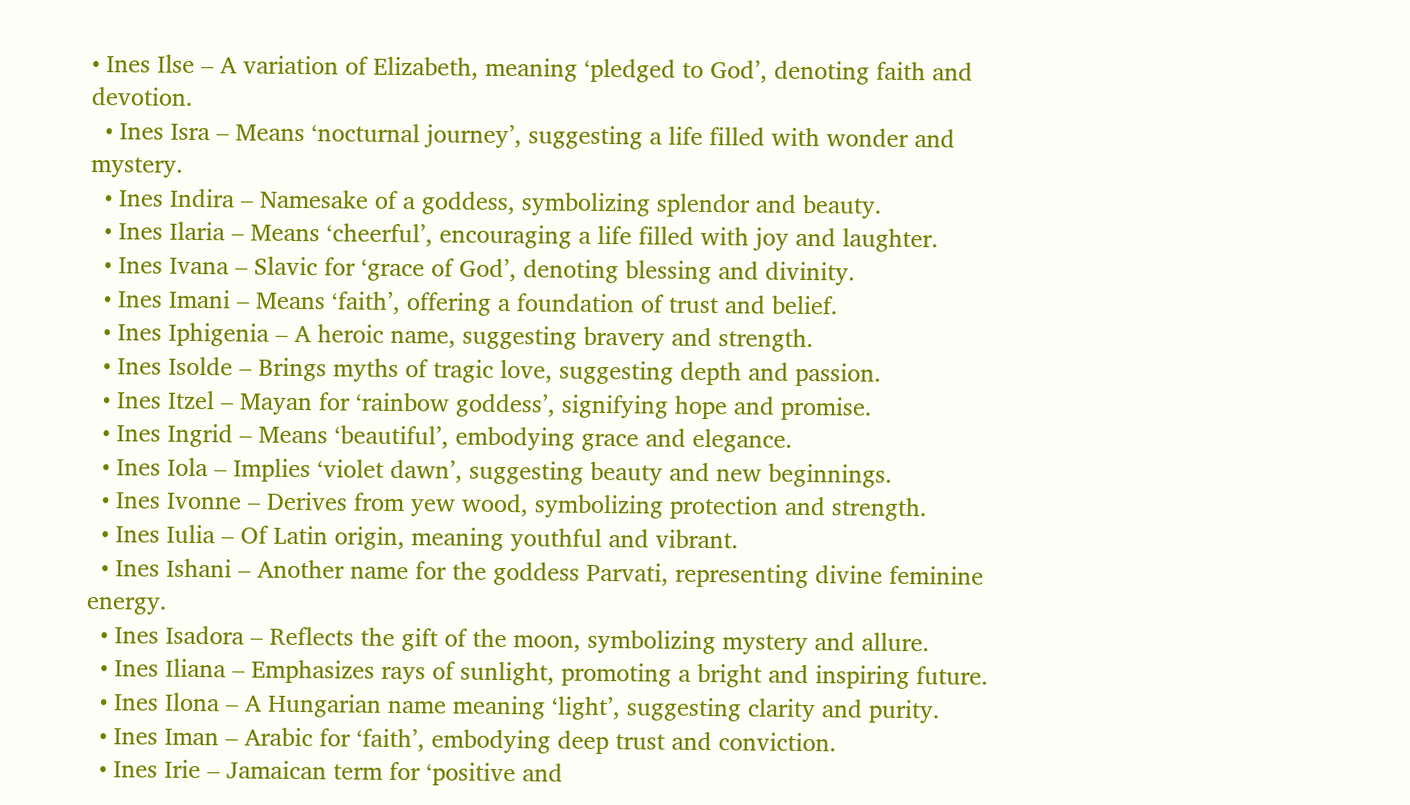• Ines Ilse – A variation of Elizabeth, meaning ‘pledged to God’, denoting faith and devotion.
  • Ines Isra – Means ‘nocturnal journey’, suggesting a life filled with wonder and mystery.
  • Ines Indira – Namesake of a goddess, symbolizing splendor and beauty.
  • Ines Ilaria – Means ‘cheerful’, encouraging a life filled with joy and laughter.
  • Ines Ivana – Slavic for ‘grace of God’, denoting blessing and divinity.
  • Ines Imani – Means ‘faith’, offering a foundation of trust and belief.
  • Ines Iphigenia – A heroic name, suggesting bravery and strength.
  • Ines Isolde – Brings myths of tragic love, suggesting depth and passion.
  • Ines Itzel – Mayan for ‘rainbow goddess’, signifying hope and promise.
  • Ines Ingrid – Means ‘beautiful’, embodying grace and elegance.
  • Ines Iola – Implies ‘violet dawn’, suggesting beauty and new beginnings.
  • Ines Ivonne – Derives from yew wood, symbolizing protection and strength.
  • Ines Iulia – Of Latin origin, meaning youthful and vibrant.
  • Ines Ishani – Another name for the goddess Parvati, representing divine feminine energy.
  • Ines Isadora – Reflects the gift of the moon, symbolizing mystery and allure.
  • Ines Iliana – Emphasizes rays of sunlight, promoting a bright and inspiring future.
  • Ines Ilona – A Hungarian name meaning ‘light’, suggesting clarity and purity.
  • Ines Iman – Arabic for ‘faith’, embodying deep trust and conviction.
  • Ines Irie – Jamaican term for ‘positive and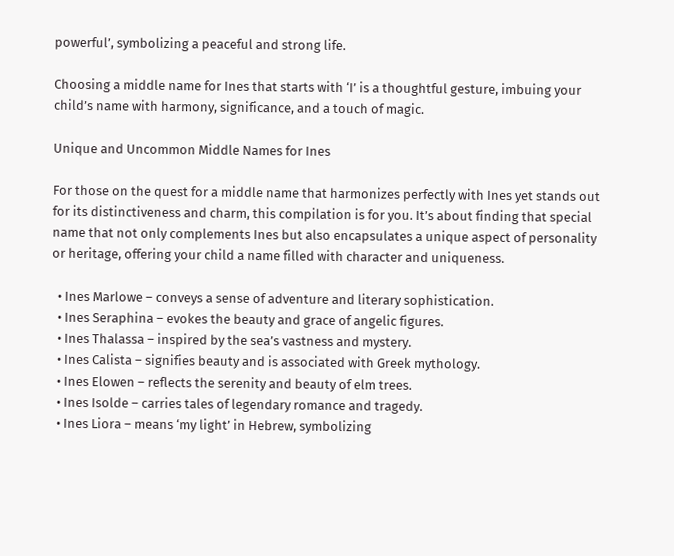powerful’, symbolizing a peaceful and strong life.

Choosing a middle name for Ines that starts with ‘I’ is a thoughtful gesture, imbuing your child’s name with harmony, significance, and a touch of magic.

Unique and Uncommon Middle Names for Ines

For those on the quest for a middle name that harmonizes perfectly with Ines yet stands out for its distinctiveness and charm, this compilation is for you. It’s about finding that special name that not only complements Ines but also encapsulates a unique aspect of personality or heritage, offering your child a name filled with character and uniqueness.

  • Ines Marlowe – conveys a sense of adventure and literary sophistication.
  • Ines Seraphina – evokes the beauty and grace of angelic figures.
  • Ines Thalassa – inspired by the sea’s vastness and mystery.
  • Ines Calista – signifies beauty and is associated with Greek mythology.
  • Ines Elowen – reflects the serenity and beauty of elm trees.
  • Ines Isolde – carries tales of legendary romance and tragedy.
  • Ines Liora – means ‘my light’ in Hebrew, symbolizing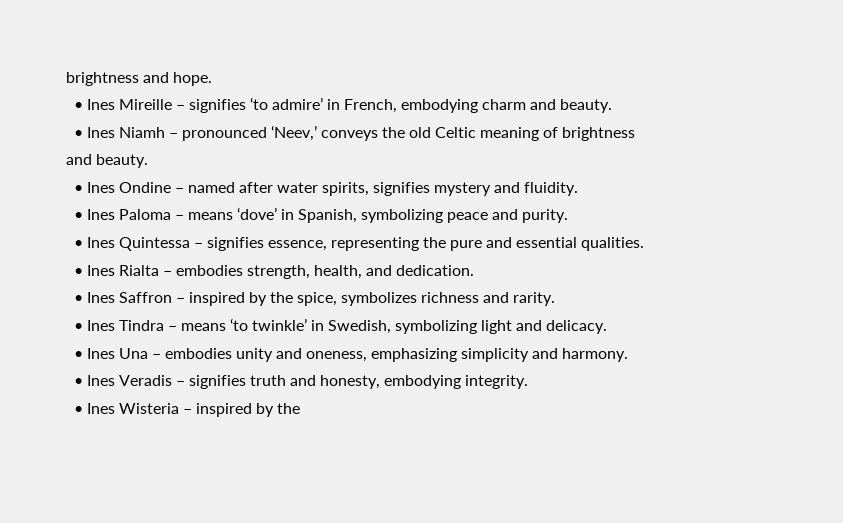brightness and hope.
  • Ines Mireille – signifies ‘to admire’ in French, embodying charm and beauty.
  • Ines Niamh – pronounced ‘Neev,’ conveys the old Celtic meaning of brightness and beauty.
  • Ines Ondine – named after water spirits, signifies mystery and fluidity.
  • Ines Paloma – means ‘dove’ in Spanish, symbolizing peace and purity.
  • Ines Quintessa – signifies essence, representing the pure and essential qualities.
  • Ines Rialta – embodies strength, health, and dedication.
  • Ines Saffron – inspired by the spice, symbolizes richness and rarity.
  • Ines Tindra – means ‘to twinkle’ in Swedish, symbolizing light and delicacy.
  • Ines Una – embodies unity and oneness, emphasizing simplicity and harmony.
  • Ines Veradis – signifies truth and honesty, embodying integrity.
  • Ines Wisteria – inspired by the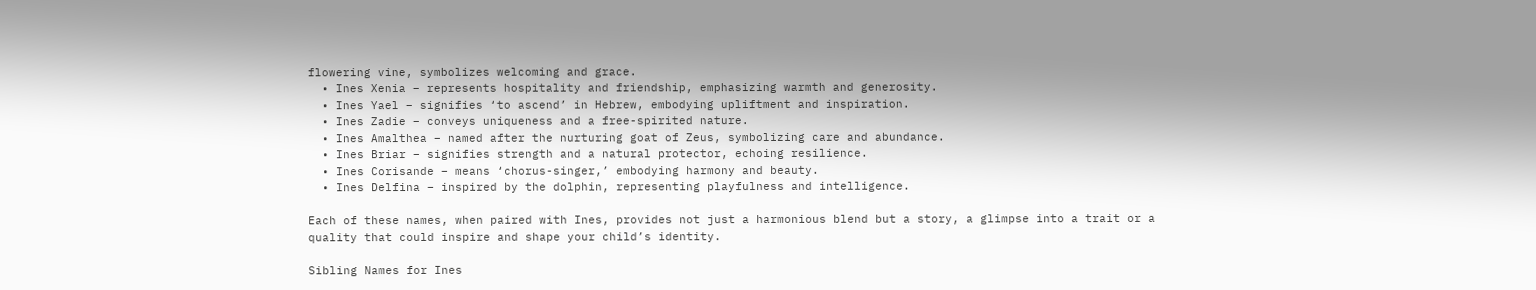flowering vine, symbolizes welcoming and grace.
  • Ines Xenia – represents hospitality and friendship, emphasizing warmth and generosity.
  • Ines Yael – signifies ‘to ascend’ in Hebrew, embodying upliftment and inspiration.
  • Ines Zadie – conveys uniqueness and a free-spirited nature.
  • Ines Amalthea – named after the nurturing goat of Zeus, symbolizing care and abundance.
  • Ines Briar – signifies strength and a natural protector, echoing resilience.
  • Ines Corisande – means ‘chorus-singer,’ embodying harmony and beauty.
  • Ines Delfina – inspired by the dolphin, representing playfulness and intelligence.

Each of these names, when paired with Ines, provides not just a harmonious blend but a story, a glimpse into a trait or a quality that could inspire and shape your child’s identity.

Sibling Names for Ines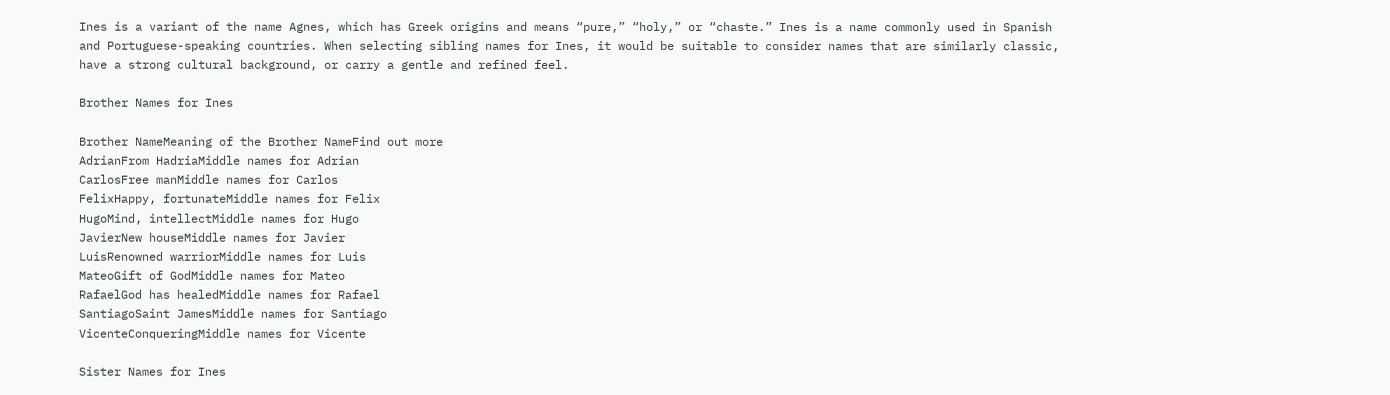Ines is a variant of the name Agnes, which has Greek origins and means “pure,” “holy,” or “chaste.” Ines is a name commonly used in Spanish and Portuguese-speaking countries. When selecting sibling names for Ines, it would be suitable to consider names that are similarly classic, have a strong cultural background, or carry a gentle and refined feel.

Brother Names for Ines

Brother NameMeaning of the Brother NameFind out more
AdrianFrom HadriaMiddle names for Adrian
CarlosFree manMiddle names for Carlos
FelixHappy, fortunateMiddle names for Felix
HugoMind, intellectMiddle names for Hugo
JavierNew houseMiddle names for Javier
LuisRenowned warriorMiddle names for Luis
MateoGift of GodMiddle names for Mateo
RafaelGod has healedMiddle names for Rafael
SantiagoSaint JamesMiddle names for Santiago
VicenteConqueringMiddle names for Vicente

Sister Names for Ines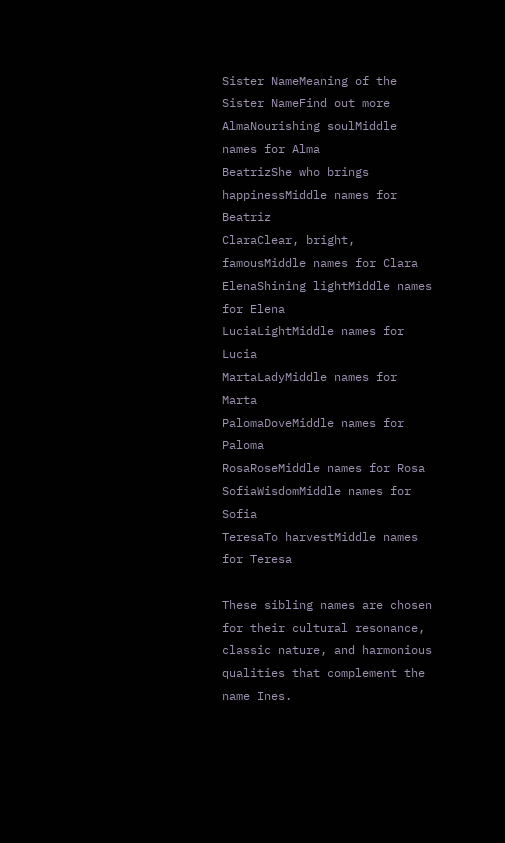Sister NameMeaning of the Sister NameFind out more
AlmaNourishing soulMiddle names for Alma
BeatrizShe who brings happinessMiddle names for Beatriz
ClaraClear, bright, famousMiddle names for Clara
ElenaShining lightMiddle names for Elena
LuciaLightMiddle names for Lucia
MartaLadyMiddle names for Marta
PalomaDoveMiddle names for Paloma
RosaRoseMiddle names for Rosa
SofiaWisdomMiddle names for Sofia
TeresaTo harvestMiddle names for Teresa

These sibling names are chosen for their cultural resonance, classic nature, and harmonious qualities that complement the name Ines.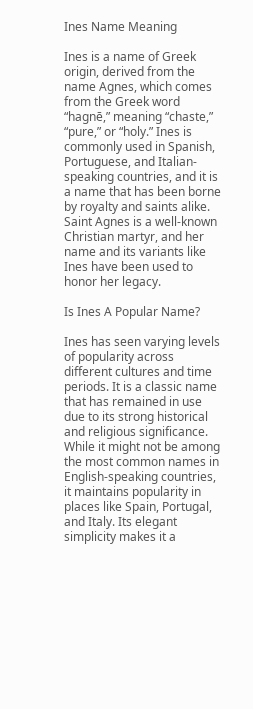Ines Name Meaning

Ines is a name of Greek origin, derived from the name Agnes, which comes from the Greek word “hagnē,” meaning “chaste,” “pure,” or “holy.” Ines is commonly used in Spanish, Portuguese, and Italian-speaking countries, and it is a name that has been borne by royalty and saints alike. Saint Agnes is a well-known Christian martyr, and her name and its variants like Ines have been used to honor her legacy.

Is Ines A Popular Name?

Ines has seen varying levels of popularity across different cultures and time periods. It is a classic name that has remained in use due to its strong historical and religious significance. While it might not be among the most common names in English-speaking countries, it maintains popularity in places like Spain, Portugal, and Italy. Its elegant simplicity makes it a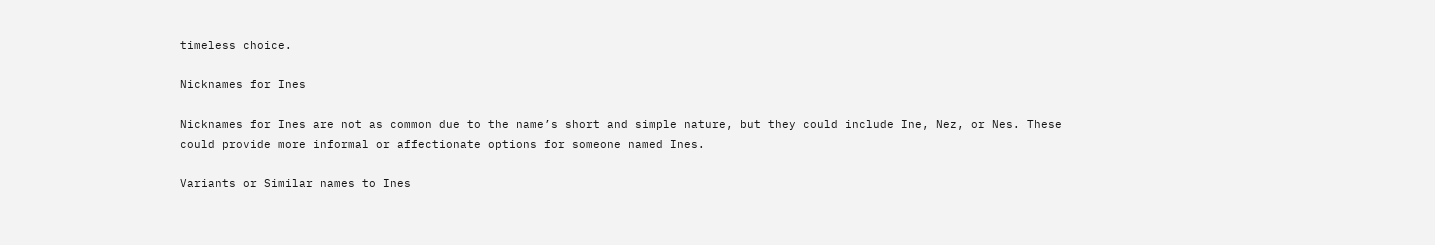timeless choice.

Nicknames for Ines

Nicknames for Ines are not as common due to the name’s short and simple nature, but they could include Ine, Nez, or Nes. These could provide more informal or affectionate options for someone named Ines.

Variants or Similar names to Ines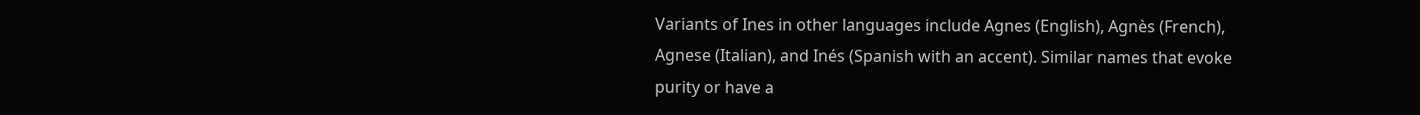Variants of Ines in other languages include Agnes (English), Agnès (French), Agnese (Italian), and Inés (Spanish with an accent). Similar names that evoke purity or have a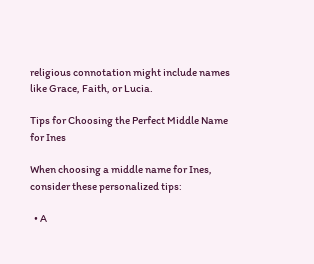religious connotation might include names like Grace, Faith, or Lucia.

Tips for Choosing the Perfect Middle Name for Ines

When choosing a middle name for Ines, consider these personalized tips:

  • A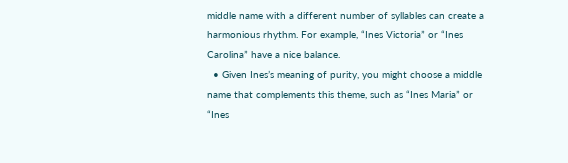middle name with a different number of syllables can create a harmonious rhythm. For example, “Ines Victoria” or “Ines Carolina” have a nice balance.
  • Given Ines’s meaning of purity, you might choose a middle name that complements this theme, such as “Ines Maria” or “Ines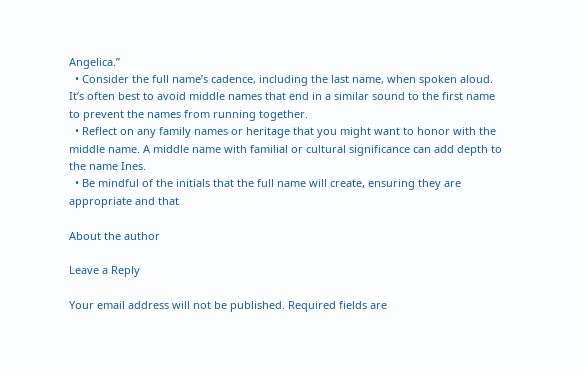Angelica.”
  • Consider the full name’s cadence, including the last name, when spoken aloud. It’s often best to avoid middle names that end in a similar sound to the first name to prevent the names from running together.
  • Reflect on any family names or heritage that you might want to honor with the middle name. A middle name with familial or cultural significance can add depth to the name Ines.
  • Be mindful of the initials that the full name will create, ensuring they are appropriate and that

About the author

Leave a Reply

Your email address will not be published. Required fields are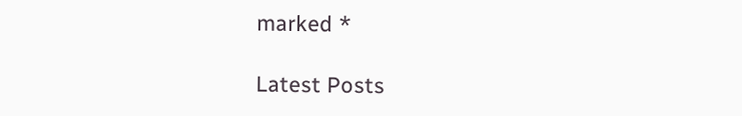marked *

Latest Posts